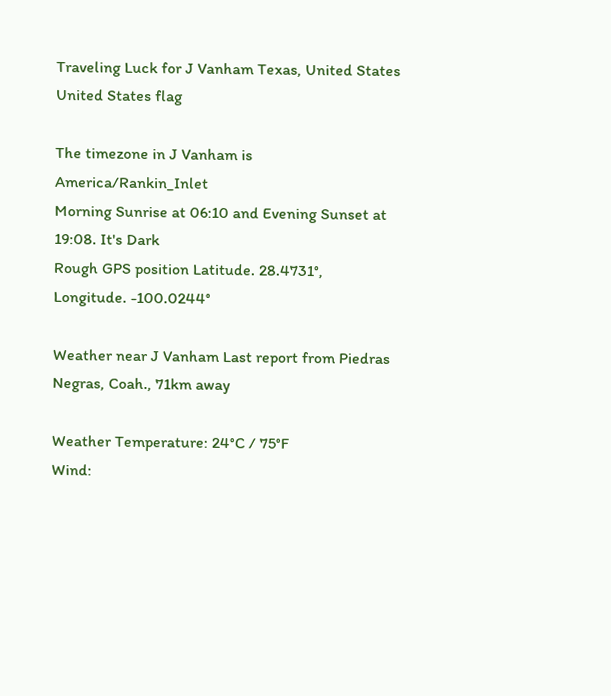Traveling Luck for J Vanham Texas, United States United States flag

The timezone in J Vanham is America/Rankin_Inlet
Morning Sunrise at 06:10 and Evening Sunset at 19:08. It's Dark
Rough GPS position Latitude. 28.4731°, Longitude. -100.0244°

Weather near J Vanham Last report from Piedras Negras, Coah., 71km away

Weather Temperature: 24°C / 75°F
Wind: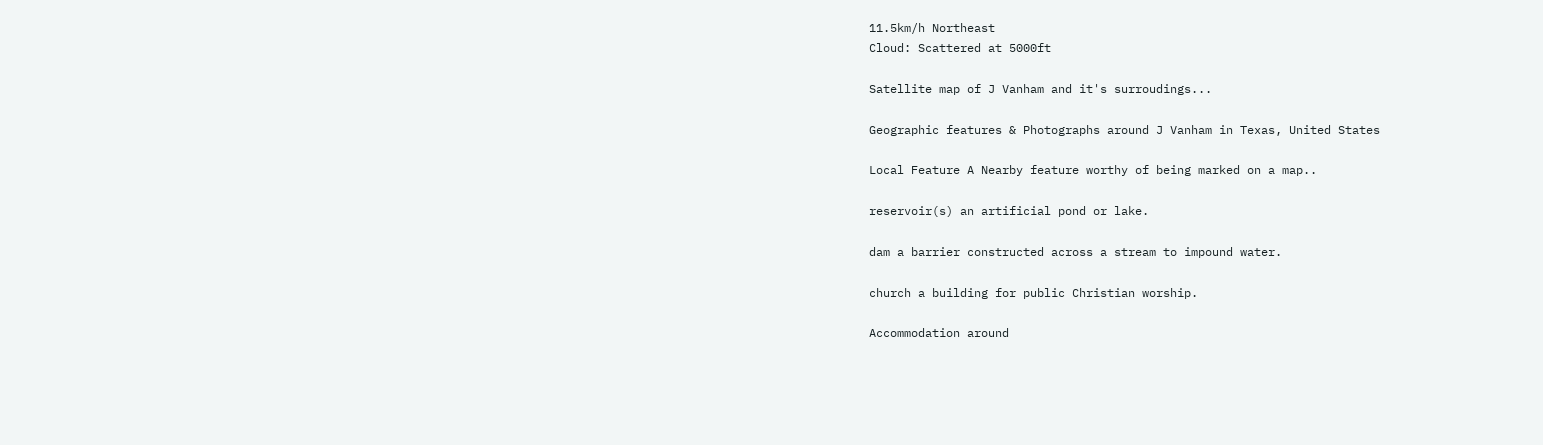11.5km/h Northeast
Cloud: Scattered at 5000ft

Satellite map of J Vanham and it's surroudings...

Geographic features & Photographs around J Vanham in Texas, United States

Local Feature A Nearby feature worthy of being marked on a map..

reservoir(s) an artificial pond or lake.

dam a barrier constructed across a stream to impound water.

church a building for public Christian worship.

Accommodation around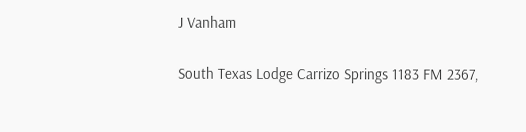J Vanham

South Texas Lodge Carrizo Springs 1183 FM 2367,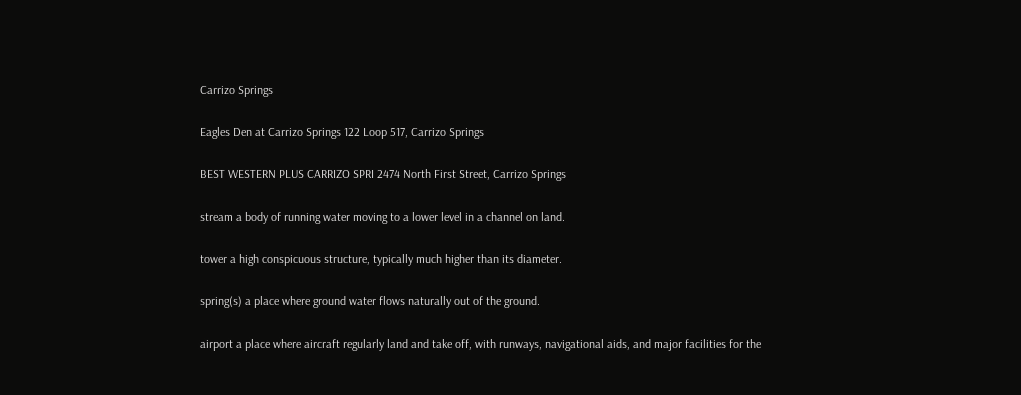Carrizo Springs

Eagles Den at Carrizo Springs 122 Loop 517, Carrizo Springs

BEST WESTERN PLUS CARRIZO SPRI 2474 North First Street, Carrizo Springs

stream a body of running water moving to a lower level in a channel on land.

tower a high conspicuous structure, typically much higher than its diameter.

spring(s) a place where ground water flows naturally out of the ground.

airport a place where aircraft regularly land and take off, with runways, navigational aids, and major facilities for the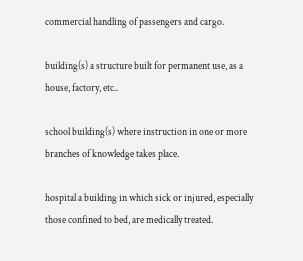commercial handling of passengers and cargo.

building(s) a structure built for permanent use, as a house, factory, etc..

school building(s) where instruction in one or more branches of knowledge takes place.

hospital a building in which sick or injured, especially those confined to bed, are medically treated.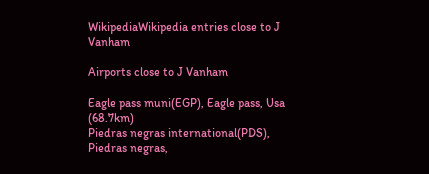WikipediaWikipedia entries close to J Vanham

Airports close to J Vanham

Eagle pass muni(EGP), Eagle pass, Usa (68.7km)
Piedras negras international(PDS), Piedras negras,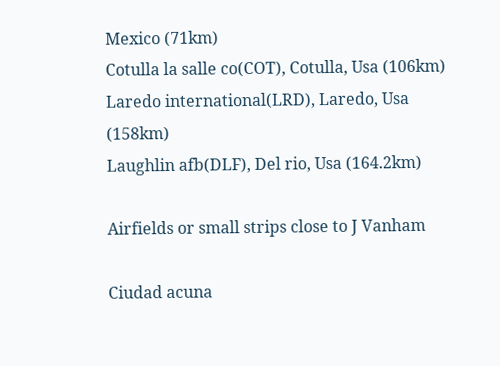Mexico (71km)
Cotulla la salle co(COT), Cotulla, Usa (106km)
Laredo international(LRD), Laredo, Usa (158km)
Laughlin afb(DLF), Del rio, Usa (164.2km)

Airfields or small strips close to J Vanham

Ciudad acuna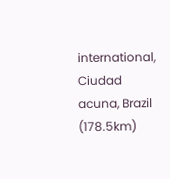international, Ciudad acuna, Brazil (178.5km)